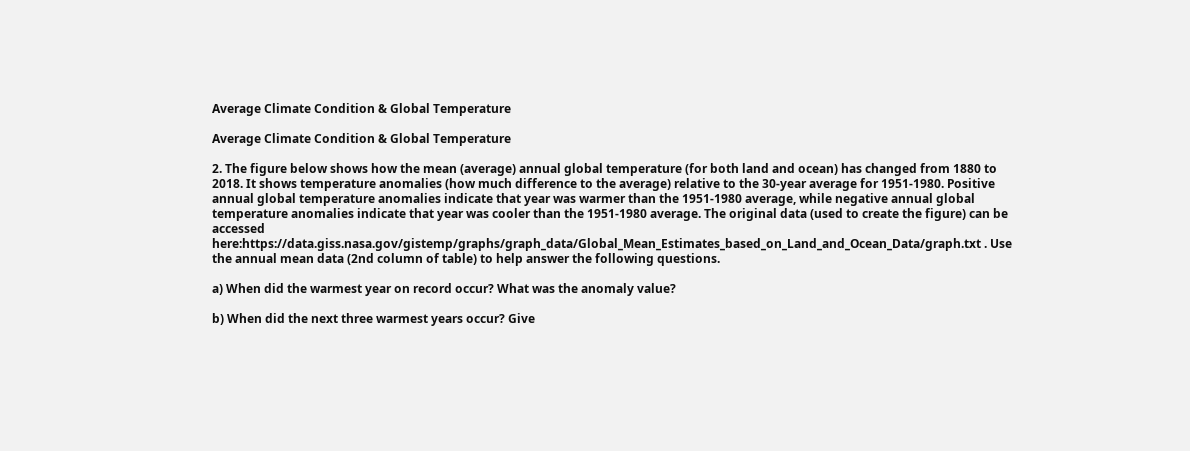Average Climate Condition & Global Temperature

Average Climate Condition & Global Temperature

2. The figure below shows how the mean (average) annual global temperature (for both land and ocean) has changed from 1880 to 2018. It shows temperature anomalies (how much difference to the average) relative to the 30-year average for 1951-1980. Positive annual global temperature anomalies indicate that year was warmer than the 1951-1980 average, while negative annual global temperature anomalies indicate that year was cooler than the 1951-1980 average. The original data (used to create the figure) can be accessed here:https://data.giss.nasa.gov/gistemp/graphs/graph_data/Global_Mean_Estimates_based_on_Land_and_Ocean_Data/graph.txt . Use the annual mean data (2nd column of table) to help answer the following questions.

a) When did the warmest year on record occur? What was the anomaly value?

b) When did the next three warmest years occur? Give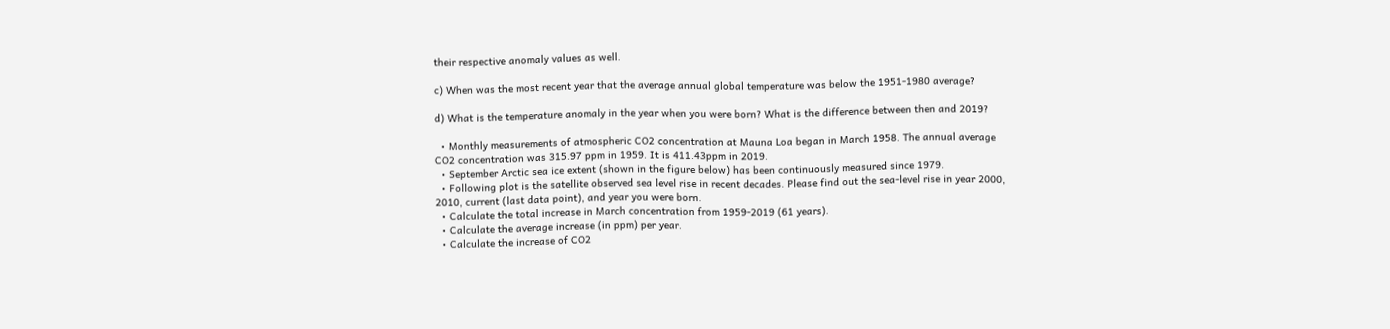their respective anomaly values as well.

c) When was the most recent year that the average annual global temperature was below the 1951-1980 average?

d) What is the temperature anomaly in the year when you were born? What is the difference between then and 2019?

  • Monthly measurements of atmospheric CO2 concentration at Mauna Loa began in March 1958. The annual average CO2 concentration was 315.97 ppm in 1959. It is 411.43ppm in 2019.
  • September Arctic sea ice extent (shown in the figure below) has been continuously measured since 1979.
  • Following plot is the satellite observed sea level rise in recent decades. Please find out the sea-level rise in year 2000, 2010, current (last data point), and year you were born.
  • Calculate the total increase in March concentration from 1959-2019 (61 years).
  • Calculate the average increase (in ppm) per year.
  • Calculate the increase of CO2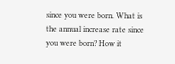since you were born. What is the annual increase rate since you were born? How it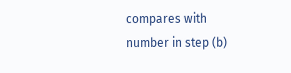compares with number in step (b)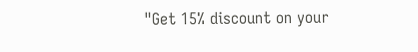"Get 15% discount on your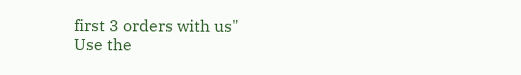first 3 orders with us"
Use the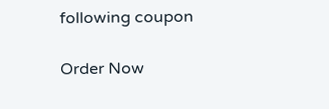following coupon

Order Now